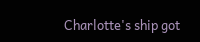Charlotte's ship got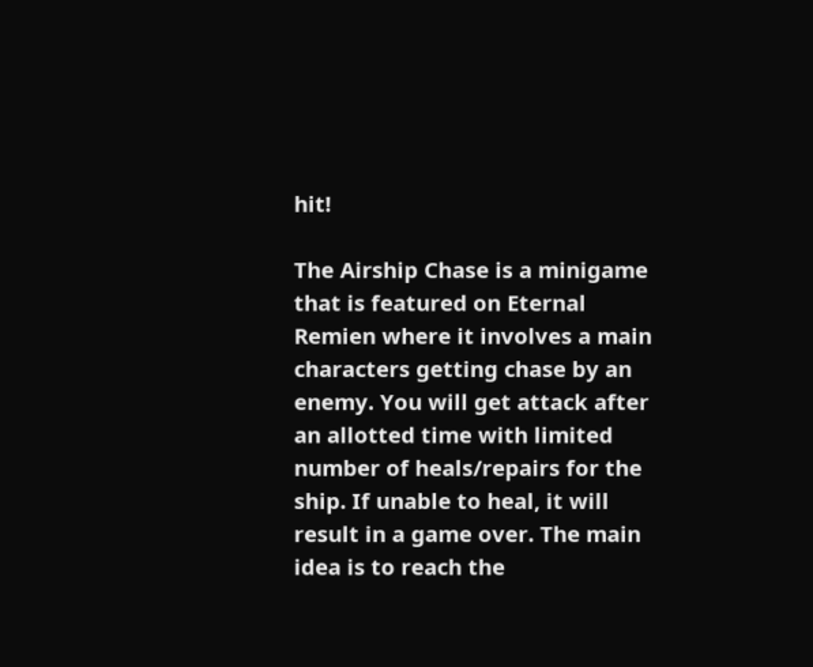hit!

The Airship Chase is a minigame that is featured on Eternal Remien where it involves a main characters getting chase by an enemy. You will get attack after an allotted time with limited number of heals/repairs for the ship. If unable to heal, it will result in a game over. The main idea is to reach the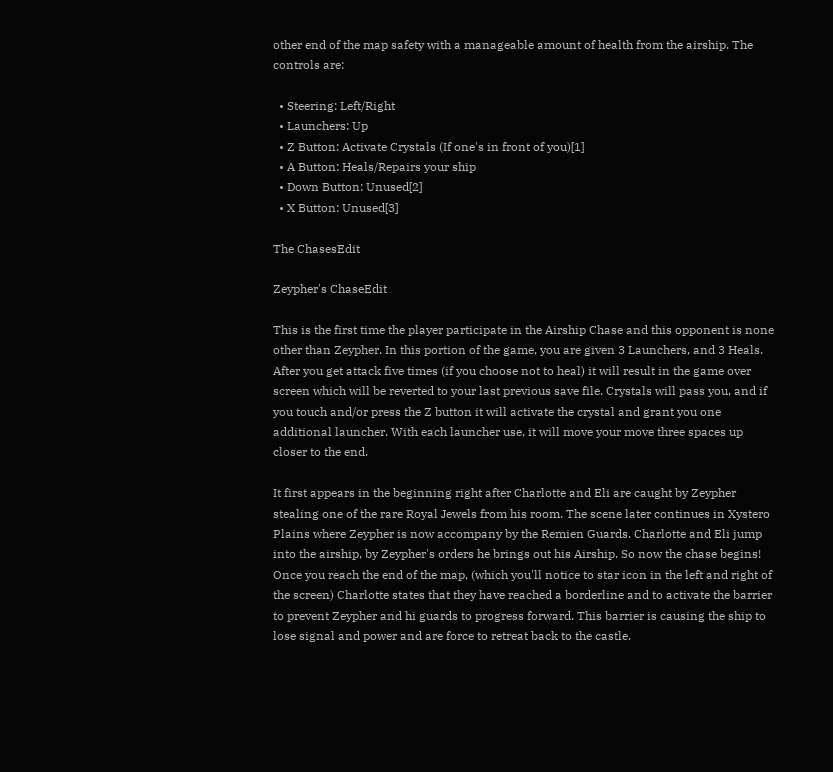other end of the map safety with a manageable amount of health from the airship. The controls are:

  • Steering: Left/Right
  • Launchers: Up
  • Z Button: Activate Crystals (If one's in front of you)[1]
  • A Button: Heals/Repairs your ship
  • Down Button: Unused[2]
  • X Button: Unused[3]

The ChasesEdit

Zeypher's ChaseEdit

This is the first time the player participate in the Airship Chase and this opponent is none other than Zeypher. In this portion of the game, you are given 3 Launchers, and 3 Heals. After you get attack five times (if you choose not to heal) it will result in the game over screen which will be reverted to your last previous save file. Crystals will pass you, and if you touch and/or press the Z button it will activate the crystal and grant you one additional launcher. With each launcher use, it will move your move three spaces up closer to the end.

It first appears in the beginning right after Charlotte and Eli are caught by Zeypher stealing one of the rare Royal Jewels from his room. The scene later continues in Xystero Plains where Zeypher is now accompany by the Remien Guards. Charlotte and Eli jump into the airship, by Zeypher's orders he brings out his Airship. So now the chase begins! Once you reach the end of the map, (which you'll notice to star icon in the left and right of the screen) Charlotte states that they have reached a borderline and to activate the barrier to prevent Zeypher and hi guards to progress forward. This barrier is causing the ship to lose signal and power and are force to retreat back to the castle.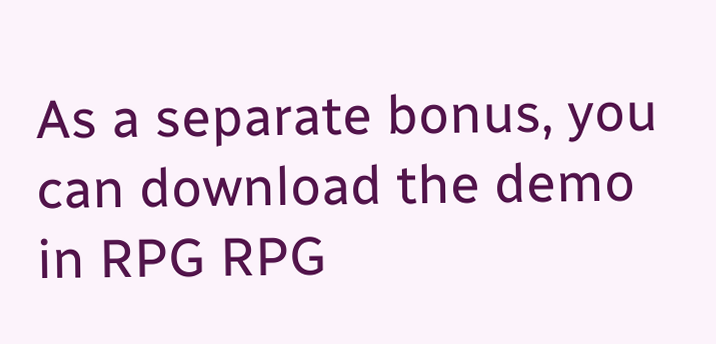As a separate bonus, you can download the demo in RPG RPG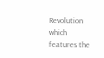Revolution which features the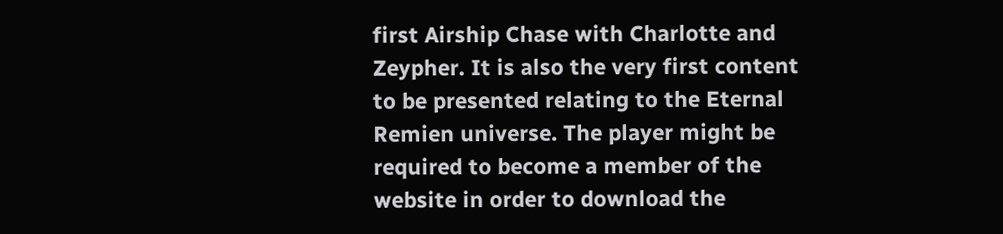first Airship Chase with Charlotte and Zeypher. It is also the very first content to be presented relating to the Eternal Remien universe. The player might be required to become a member of the website in order to download the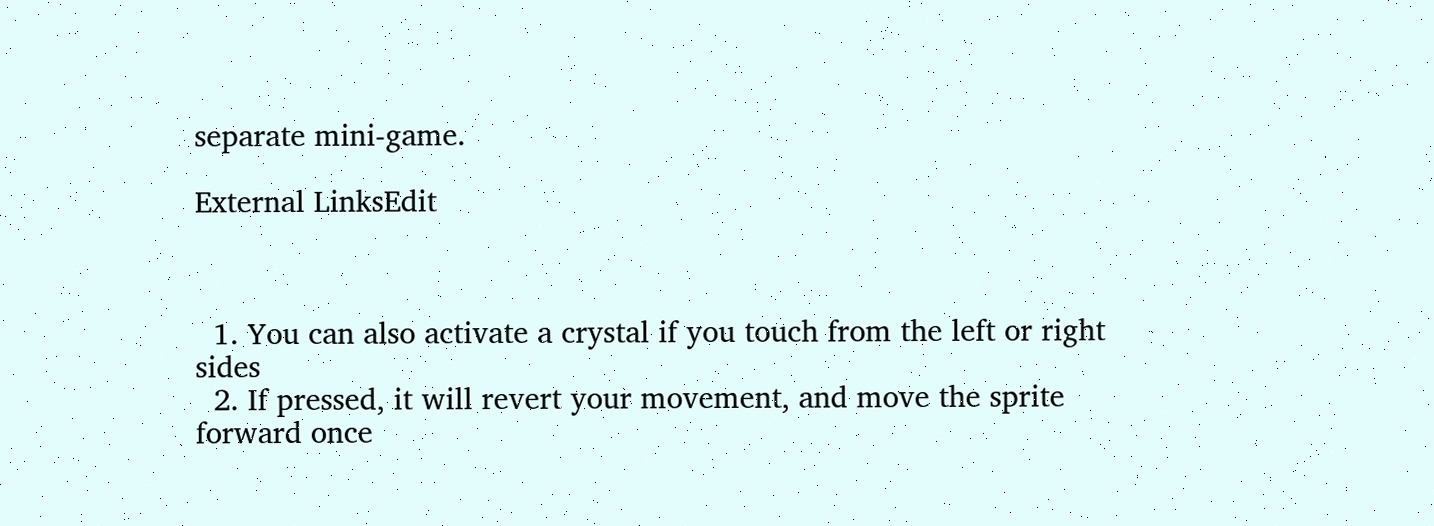separate mini-game.

External LinksEdit



  1. You can also activate a crystal if you touch from the left or right sides
  2. If pressed, it will revert your movement, and move the sprite forward once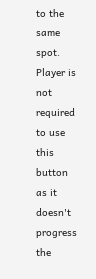to the same spot. Player is not required to use this button as it doesn't progress the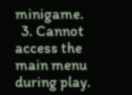minigame.
  3. Cannot access the main menu during play.